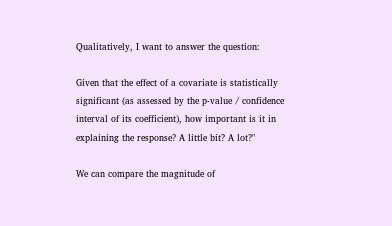Qualitatively, I want to answer the question:

Given that the effect of a covariate is statistically significant (as assessed by the p-value / confidence interval of its coefficient), how important is it in explaining the response? A little bit? A lot?"

We can compare the magnitude of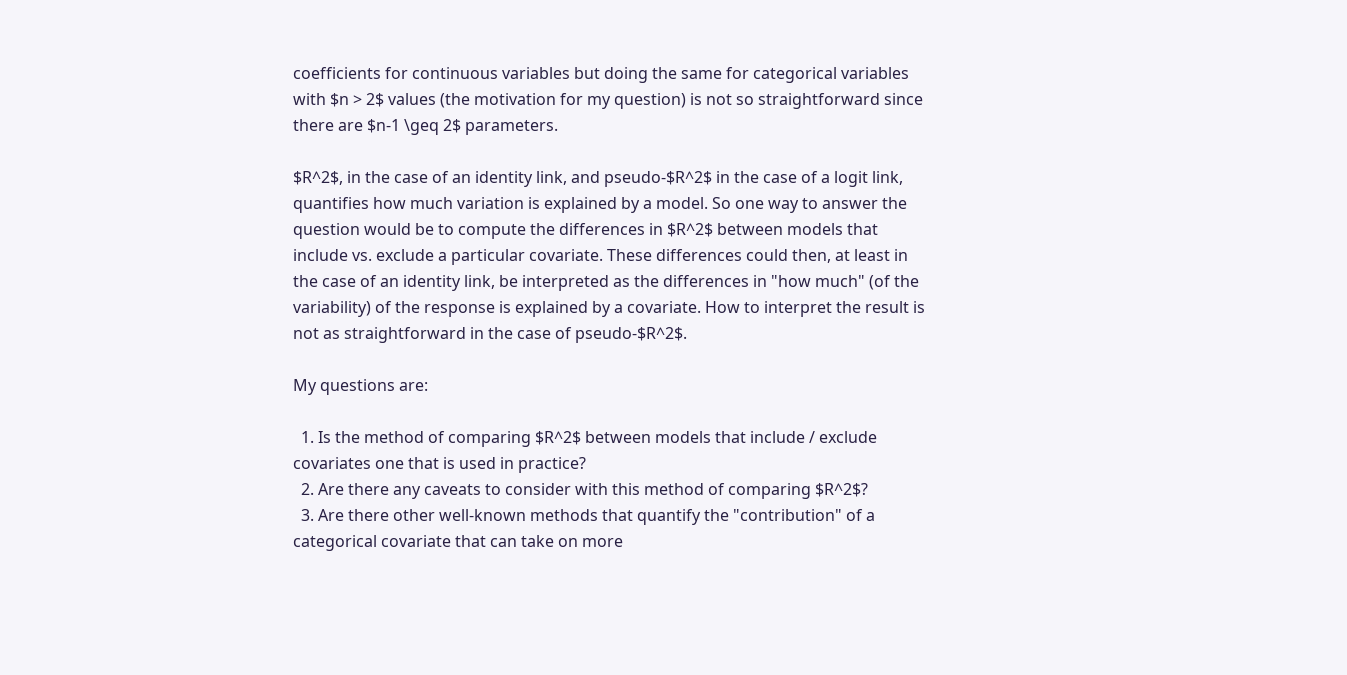coefficients for continuous variables but doing the same for categorical variables with $n > 2$ values (the motivation for my question) is not so straightforward since there are $n-1 \geq 2$ parameters.

$R^2$, in the case of an identity link, and pseudo-$R^2$ in the case of a logit link, quantifies how much variation is explained by a model. So one way to answer the question would be to compute the differences in $R^2$ between models that include vs. exclude a particular covariate. These differences could then, at least in the case of an identity link, be interpreted as the differences in "how much" (of the variability) of the response is explained by a covariate. How to interpret the result is not as straightforward in the case of pseudo-$R^2$.

My questions are:

  1. Is the method of comparing $R^2$ between models that include / exclude covariates one that is used in practice?
  2. Are there any caveats to consider with this method of comparing $R^2$?
  3. Are there other well-known methods that quantify the "contribution" of a categorical covariate that can take on more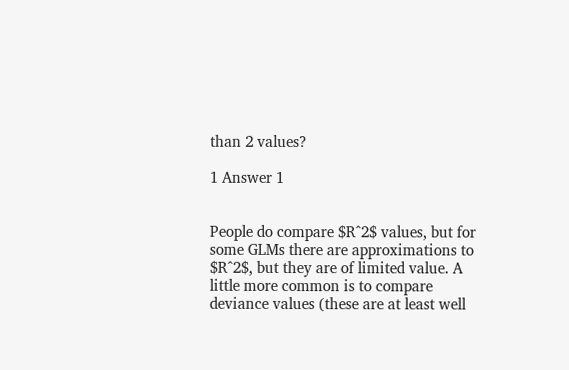than 2 values?

1 Answer 1


People do compare $R^2$ values, but for some GLMs there are approximations to $R^2$, but they are of limited value. A little more common is to compare deviance values (these are at least well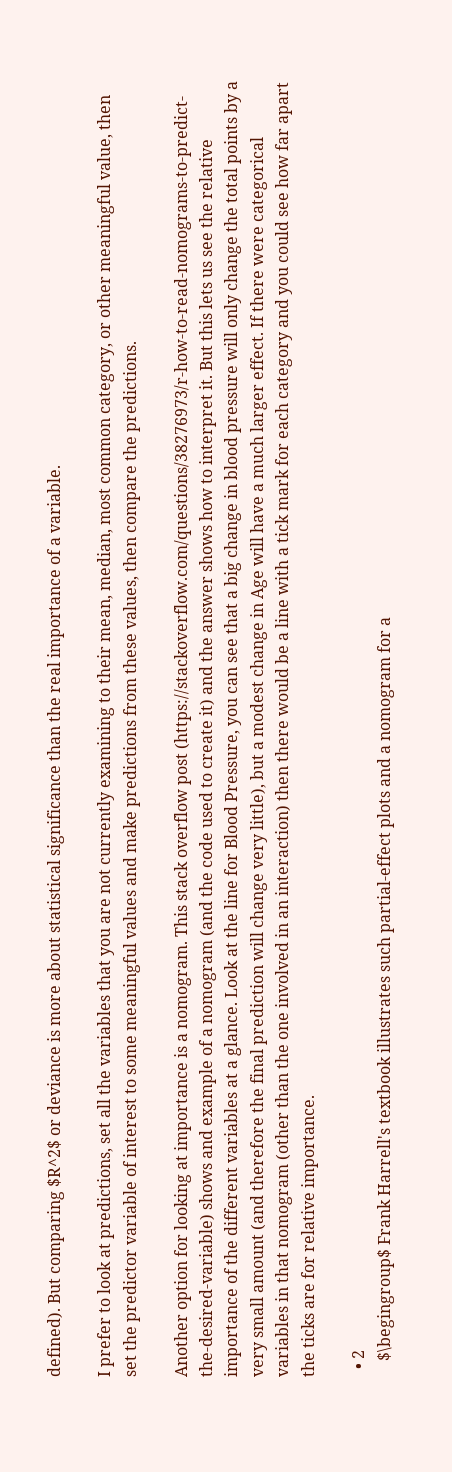defined). But comparing $R^2$ or deviance is more about statistical significance than the real importance of a variable.

I prefer to look at predictions, set all the variables that you are not currently examining to their mean, median, most common category, or other meaningful value, then set the predictor variable of interest to some meaningful values and make predictions from these values, then compare the predictions.

Another option for looking at importance is a nomogram. This stack overflow post (https://stackoverflow.com/questions/38276973/r-how-to-read-nomograms-to-predict-the-desired-variable) shows and example of a nomogram (and the code used to create it) and the answer shows how to interpret it. But this lets us see the relative importance of the different variables at a glance. Look at the line for Blood Pressure, you can see that a big change in blood pressure will only change the total points by a very small amount (and therefore the final prediction will change very little), but a modest change in Age will have a much larger effect. If there were categorical variables in that nomogram (other than the one involved in an interaction) then there would be a line with a tick mark for each category and you could see how far apart the ticks are for relative importance.

  • 2
    $\begingroup$ Frank Harrell's textbook illustrates such partial-effect plots and a nomogram for a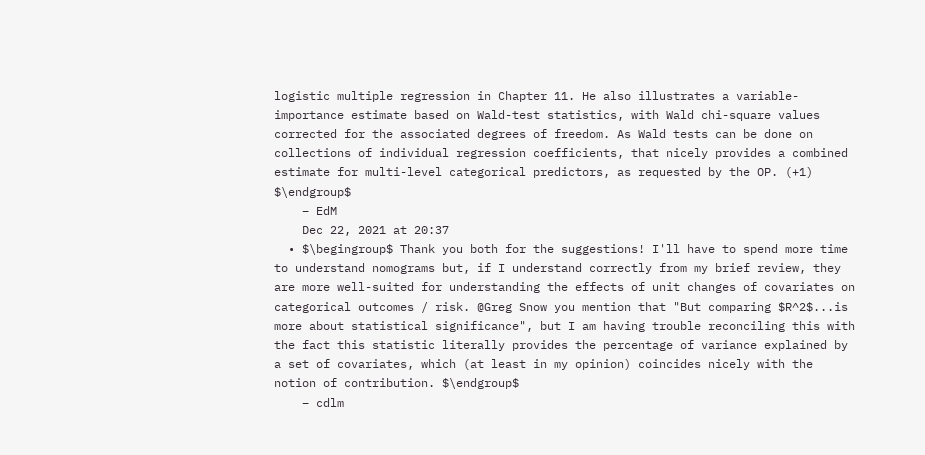logistic multiple regression in Chapter 11. He also illustrates a variable-importance estimate based on Wald-test statistics, with Wald chi-square values corrected for the associated degrees of freedom. As Wald tests can be done on collections of individual regression coefficients, that nicely provides a combined estimate for multi-level categorical predictors, as requested by the OP. (+1) $\endgroup$
    – EdM
    Dec 22, 2021 at 20:37
  • $\begingroup$ Thank you both for the suggestions! I'll have to spend more time to understand nomograms but, if I understand correctly from my brief review, they are more well-suited for understanding the effects of unit changes of covariates on categorical outcomes / risk. @Greg Snow you mention that "But comparing $R^2$...is more about statistical significance", but I am having trouble reconciling this with the fact this statistic literally provides the percentage of variance explained by a set of covariates, which (at least in my opinion) coincides nicely with the notion of contribution. $\endgroup$
    – cdlm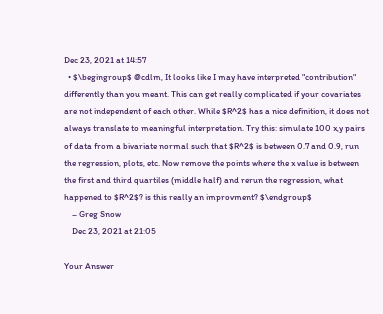Dec 23, 2021 at 14:57
  • $\begingroup$ @cdlm, It looks like I may have interpreted "contribution" differently than you meant. This can get really complicated if your covariates are not independent of each other. While $R^2$ has a nice definition, it does not always translate to meaningful interpretation. Try this: simulate 100 x,y pairs of data from a bivariate normal such that $R^2$ is between 0.7 and 0.9, run the regression, plots, etc. Now remove the points where the x value is between the first and third quartiles (middle half) and rerun the regression, what happened to $R^2$? is this really an improvment? $\endgroup$
    – Greg Snow
    Dec 23, 2021 at 21:05

Your Answer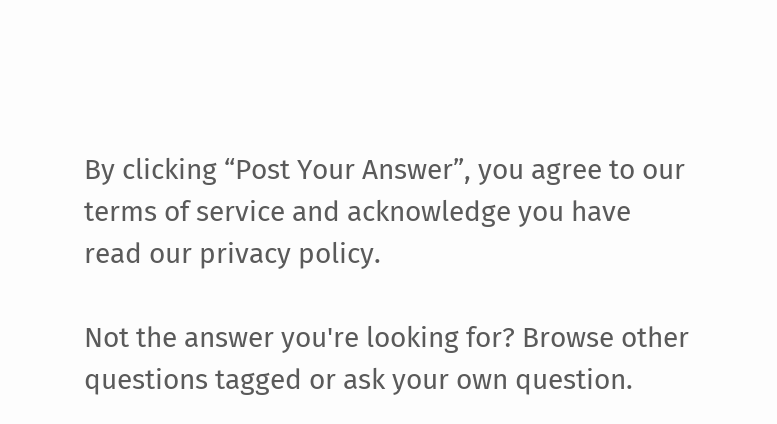By clicking “Post Your Answer”, you agree to our terms of service and acknowledge you have read our privacy policy.

Not the answer you're looking for? Browse other questions tagged or ask your own question.